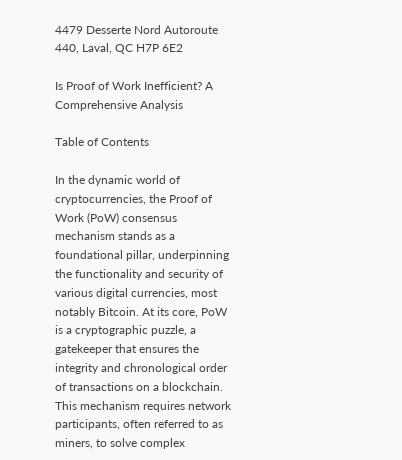4479 Desserte Nord Autoroute 440, Laval, QC H7P 6E2

Is Proof of Work Inefficient? A Comprehensive Analysis

Table of Contents

In the dynamic world of cryptocurrencies, the Proof of Work (PoW) consensus mechanism stands as a foundational pillar, underpinning the functionality and security of various digital currencies, most notably Bitcoin. At its core, PoW is a cryptographic puzzle, a gatekeeper that ensures the integrity and chronological order of transactions on a blockchain. This mechanism requires network participants, often referred to as miners, to solve complex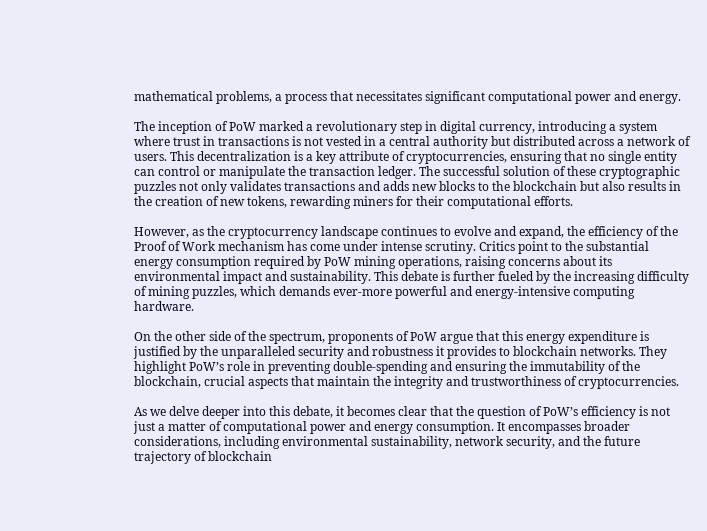mathematical problems, a process that necessitates significant computational power and energy.

The inception of PoW marked a revolutionary step in digital currency, introducing a system where trust in transactions is not vested in a central authority but distributed across a network of users. This decentralization is a key attribute of cryptocurrencies, ensuring that no single entity can control or manipulate the transaction ledger. The successful solution of these cryptographic puzzles not only validates transactions and adds new blocks to the blockchain but also results in the creation of new tokens, rewarding miners for their computational efforts.

However, as the cryptocurrency landscape continues to evolve and expand, the efficiency of the Proof of Work mechanism has come under intense scrutiny. Critics point to the substantial energy consumption required by PoW mining operations, raising concerns about its environmental impact and sustainability. This debate is further fueled by the increasing difficulty of mining puzzles, which demands ever-more powerful and energy-intensive computing hardware.

On the other side of the spectrum, proponents of PoW argue that this energy expenditure is justified by the unparalleled security and robustness it provides to blockchain networks. They highlight PoW’s role in preventing double-spending and ensuring the immutability of the blockchain, crucial aspects that maintain the integrity and trustworthiness of cryptocurrencies.

As we delve deeper into this debate, it becomes clear that the question of PoW’s efficiency is not just a matter of computational power and energy consumption. It encompasses broader considerations, including environmental sustainability, network security, and the future trajectory of blockchain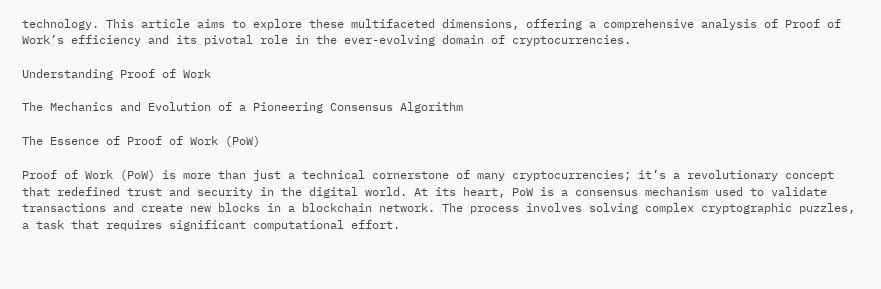technology. This article aims to explore these multifaceted dimensions, offering a comprehensive analysis of Proof of Work’s efficiency and its pivotal role in the ever-evolving domain of cryptocurrencies.

Understanding Proof of Work

The Mechanics and Evolution of a Pioneering Consensus Algorithm

The Essence of Proof of Work (PoW)

Proof of Work (PoW) is more than just a technical cornerstone of many cryptocurrencies; it’s a revolutionary concept that redefined trust and security in the digital world. At its heart, PoW is a consensus mechanism used to validate transactions and create new blocks in a blockchain network. The process involves solving complex cryptographic puzzles, a task that requires significant computational effort.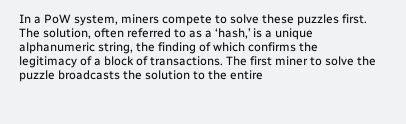In a PoW system, miners compete to solve these puzzles first. The solution, often referred to as a ‘hash,’ is a unique alphanumeric string, the finding of which confirms the legitimacy of a block of transactions. The first miner to solve the puzzle broadcasts the solution to the entire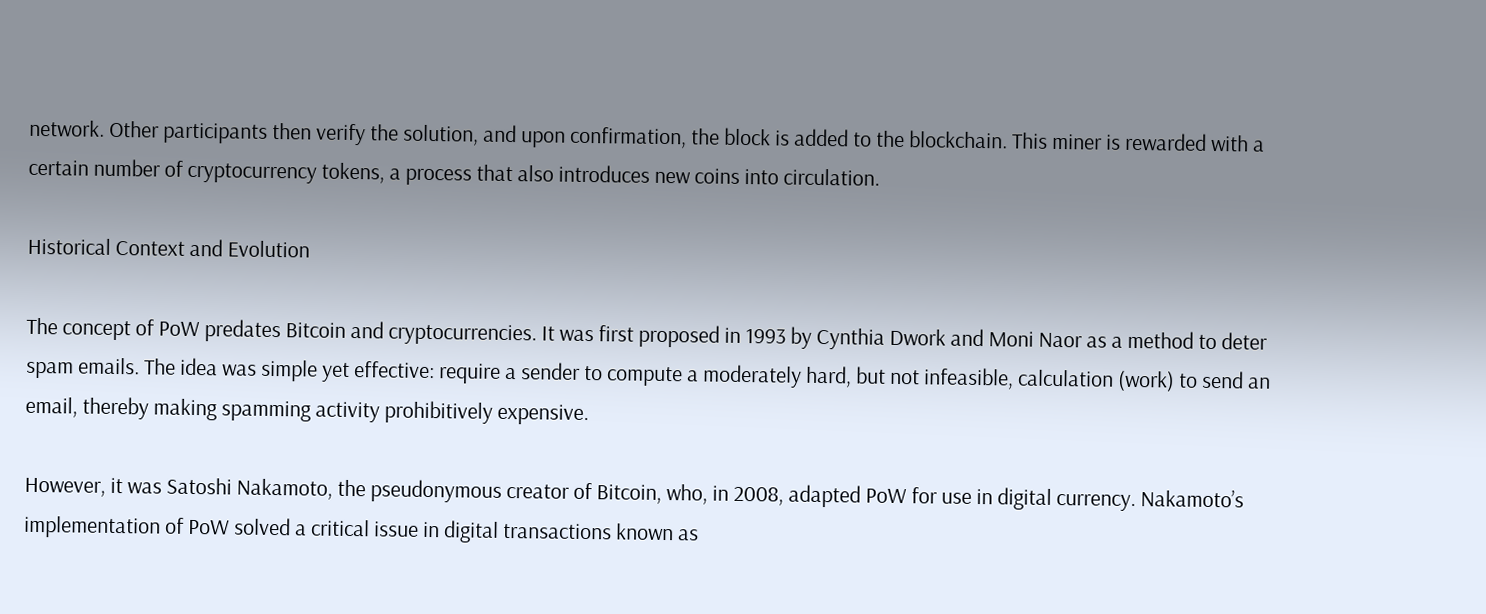network. Other participants then verify the solution, and upon confirmation, the block is added to the blockchain. This miner is rewarded with a certain number of cryptocurrency tokens, a process that also introduces new coins into circulation.

Historical Context and Evolution

The concept of PoW predates Bitcoin and cryptocurrencies. It was first proposed in 1993 by Cynthia Dwork and Moni Naor as a method to deter spam emails. The idea was simple yet effective: require a sender to compute a moderately hard, but not infeasible, calculation (work) to send an email, thereby making spamming activity prohibitively expensive.

However, it was Satoshi Nakamoto, the pseudonymous creator of Bitcoin, who, in 2008, adapted PoW for use in digital currency. Nakamoto’s implementation of PoW solved a critical issue in digital transactions known as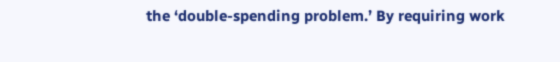the ‘double-spending problem.’ By requiring work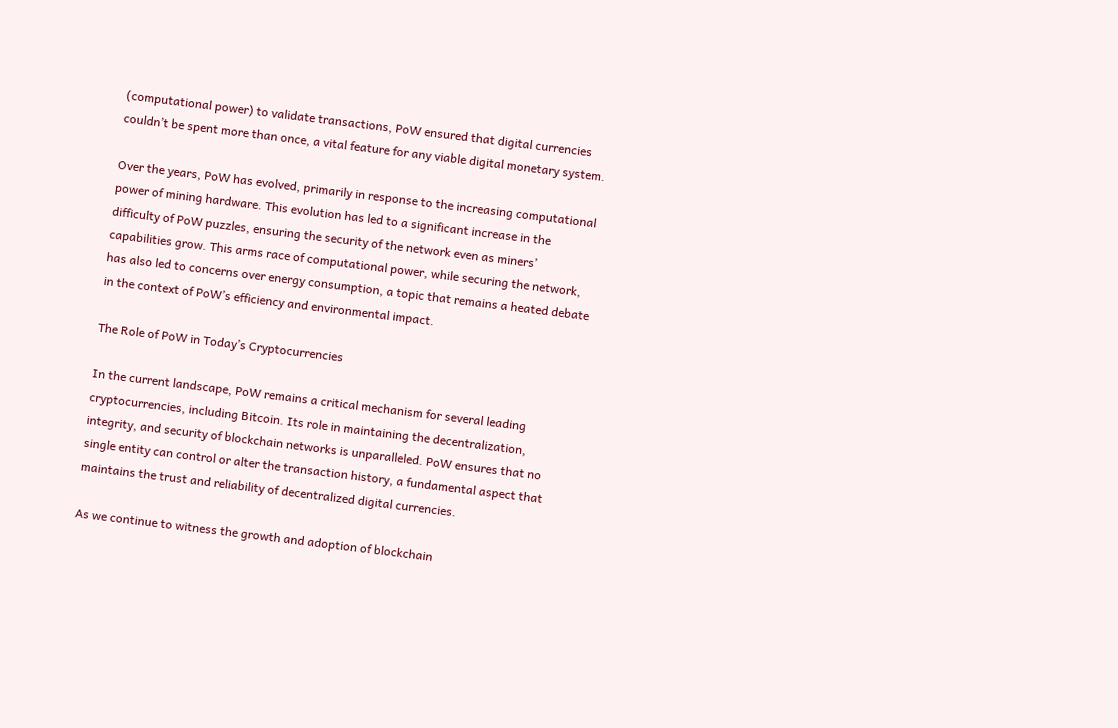(computational power) to validate transactions, PoW ensured that digital currencies couldn’t be spent more than once, a vital feature for any viable digital monetary system.

Over the years, PoW has evolved, primarily in response to the increasing computational power of mining hardware. This evolution has led to a significant increase in the difficulty of PoW puzzles, ensuring the security of the network even as miners’ capabilities grow. This arms race of computational power, while securing the network, has also led to concerns over energy consumption, a topic that remains a heated debate in the context of PoW’s efficiency and environmental impact.

The Role of PoW in Today’s Cryptocurrencies

In the current landscape, PoW remains a critical mechanism for several leading cryptocurrencies, including Bitcoin. Its role in maintaining the decentralization, integrity, and security of blockchain networks is unparalleled. PoW ensures that no single entity can control or alter the transaction history, a fundamental aspect that maintains the trust and reliability of decentralized digital currencies.

As we continue to witness the growth and adoption of blockchain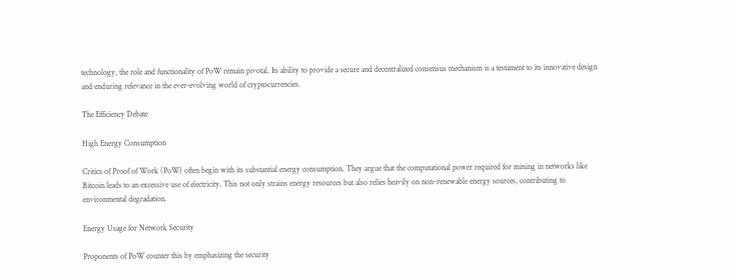technology, the role and functionality of PoW remain pivotal. Its ability to provide a secure and decentralized consensus mechanism is a testament to its innovative design and enduring relevance in the ever-evolving world of cryptocurrencies.

The Efficiency Debate

High Energy Consumption

Critics of Proof of Work (PoW) often begin with its substantial energy consumption. They argue that the computational power required for mining in networks like Bitcoin leads to an excessive use of electricity. This not only strains energy resources but also relies heavily on non-renewable energy sources, contributing to environmental degradation.

Energy Usage for Network Security

Proponents of PoW counter this by emphasizing the security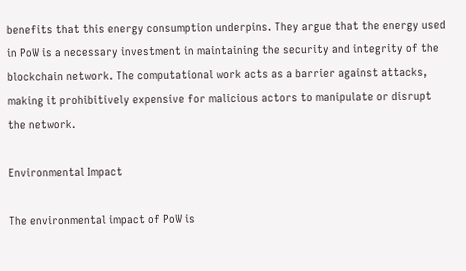benefits that this energy consumption underpins. They argue that the energy used in PoW is a necessary investment in maintaining the security and integrity of the blockchain network. The computational work acts as a barrier against attacks, making it prohibitively expensive for malicious actors to manipulate or disrupt the network.

Environmental Impact

The environmental impact of PoW is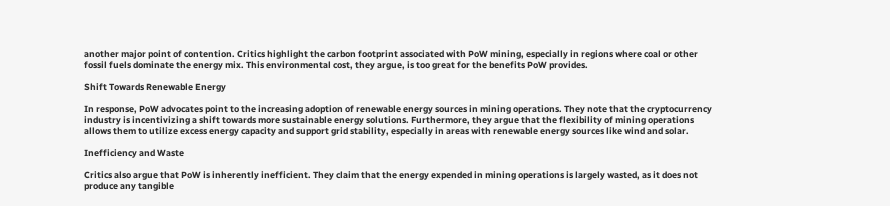another major point of contention. Critics highlight the carbon footprint associated with PoW mining, especially in regions where coal or other fossil fuels dominate the energy mix. This environmental cost, they argue, is too great for the benefits PoW provides.

Shift Towards Renewable Energy

In response, PoW advocates point to the increasing adoption of renewable energy sources in mining operations. They note that the cryptocurrency industry is incentivizing a shift towards more sustainable energy solutions. Furthermore, they argue that the flexibility of mining operations allows them to utilize excess energy capacity and support grid stability, especially in areas with renewable energy sources like wind and solar.

Inefficiency and Waste

Critics also argue that PoW is inherently inefficient. They claim that the energy expended in mining operations is largely wasted, as it does not produce any tangible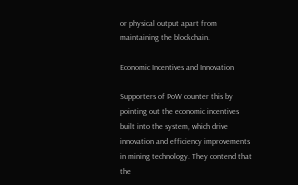or physical output apart from maintaining the blockchain.

Economic Incentives and Innovation

Supporters of PoW counter this by pointing out the economic incentives built into the system, which drive innovation and efficiency improvements in mining technology. They contend that the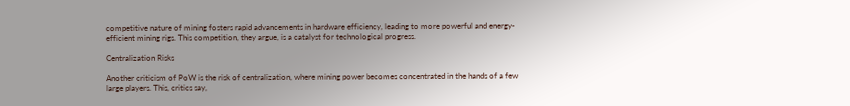competitive nature of mining fosters rapid advancements in hardware efficiency, leading to more powerful and energy-efficient mining rigs. This competition, they argue, is a catalyst for technological progress.

Centralization Risks

Another criticism of PoW is the risk of centralization, where mining power becomes concentrated in the hands of a few large players. This, critics say,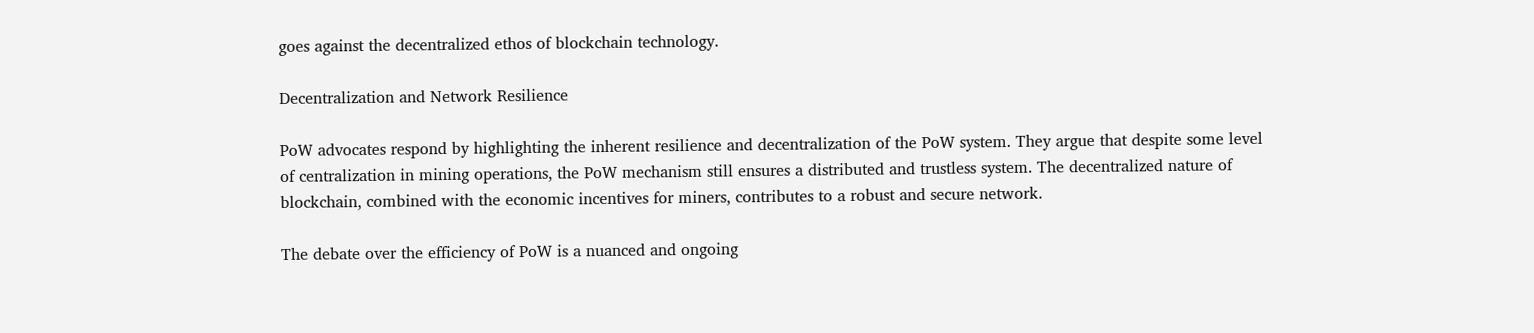goes against the decentralized ethos of blockchain technology.

Decentralization and Network Resilience

PoW advocates respond by highlighting the inherent resilience and decentralization of the PoW system. They argue that despite some level of centralization in mining operations, the PoW mechanism still ensures a distributed and trustless system. The decentralized nature of blockchain, combined with the economic incentives for miners, contributes to a robust and secure network.

The debate over the efficiency of PoW is a nuanced and ongoing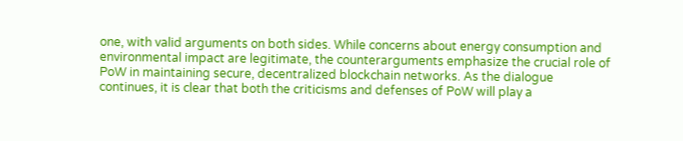one, with valid arguments on both sides. While concerns about energy consumption and environmental impact are legitimate, the counterarguments emphasize the crucial role of PoW in maintaining secure, decentralized blockchain networks. As the dialogue continues, it is clear that both the criticisms and defenses of PoW will play a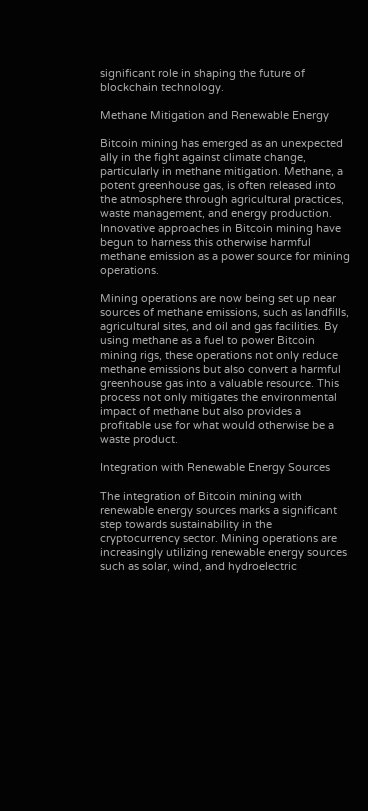significant role in shaping the future of blockchain technology.

Methane Mitigation and Renewable Energy

Bitcoin mining has emerged as an unexpected ally in the fight against climate change, particularly in methane mitigation. Methane, a potent greenhouse gas, is often released into the atmosphere through agricultural practices, waste management, and energy production. Innovative approaches in Bitcoin mining have begun to harness this otherwise harmful methane emission as a power source for mining operations.

Mining operations are now being set up near sources of methane emissions, such as landfills, agricultural sites, and oil and gas facilities. By using methane as a fuel to power Bitcoin mining rigs, these operations not only reduce methane emissions but also convert a harmful greenhouse gas into a valuable resource. This process not only mitigates the environmental impact of methane but also provides a profitable use for what would otherwise be a waste product.

Integration with Renewable Energy Sources

The integration of Bitcoin mining with renewable energy sources marks a significant step towards sustainability in the cryptocurrency sector. Mining operations are increasingly utilizing renewable energy sources such as solar, wind, and hydroelectric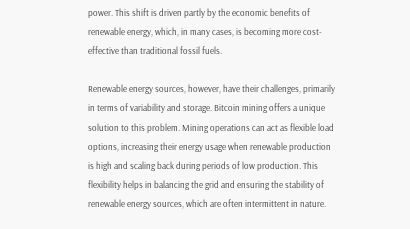power. This shift is driven partly by the economic benefits of renewable energy, which, in many cases, is becoming more cost-effective than traditional fossil fuels.

Renewable energy sources, however, have their challenges, primarily in terms of variability and storage. Bitcoin mining offers a unique solution to this problem. Mining operations can act as flexible load options, increasing their energy usage when renewable production is high and scaling back during periods of low production. This flexibility helps in balancing the grid and ensuring the stability of renewable energy sources, which are often intermittent in nature.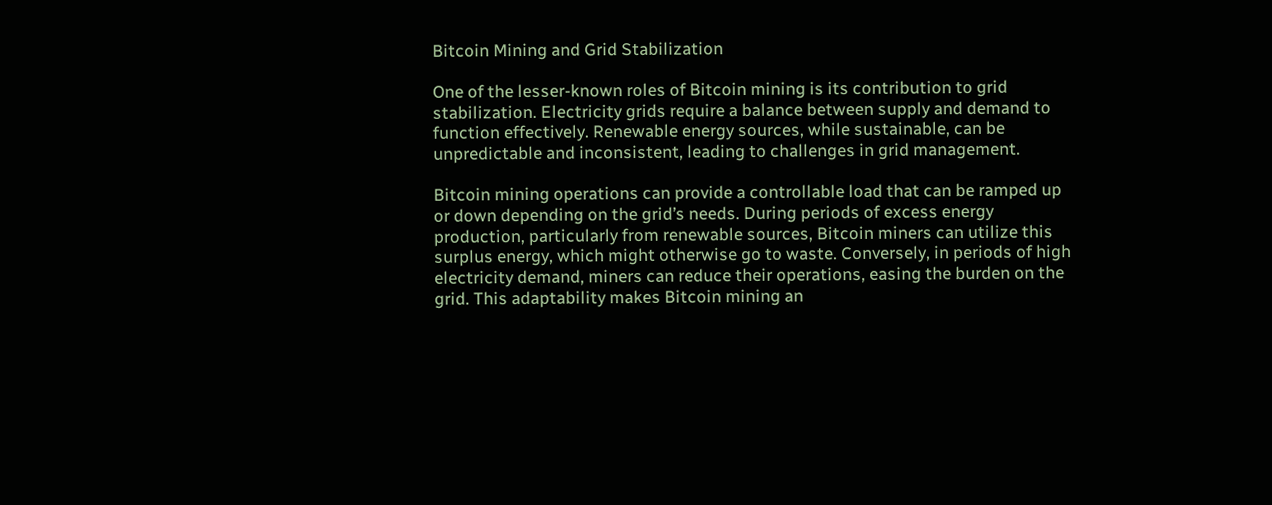Bitcoin Mining and Grid Stabilization

One of the lesser-known roles of Bitcoin mining is its contribution to grid stabilization. Electricity grids require a balance between supply and demand to function effectively. Renewable energy sources, while sustainable, can be unpredictable and inconsistent, leading to challenges in grid management.

Bitcoin mining operations can provide a controllable load that can be ramped up or down depending on the grid’s needs. During periods of excess energy production, particularly from renewable sources, Bitcoin miners can utilize this surplus energy, which might otherwise go to waste. Conversely, in periods of high electricity demand, miners can reduce their operations, easing the burden on the grid. This adaptability makes Bitcoin mining an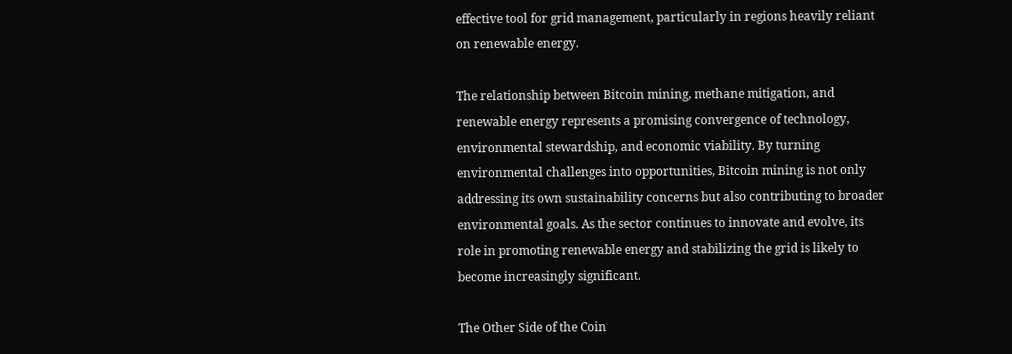effective tool for grid management, particularly in regions heavily reliant on renewable energy.

The relationship between Bitcoin mining, methane mitigation, and renewable energy represents a promising convergence of technology, environmental stewardship, and economic viability. By turning environmental challenges into opportunities, Bitcoin mining is not only addressing its own sustainability concerns but also contributing to broader environmental goals. As the sector continues to innovate and evolve, its role in promoting renewable energy and stabilizing the grid is likely to become increasingly significant.

The Other Side of the Coin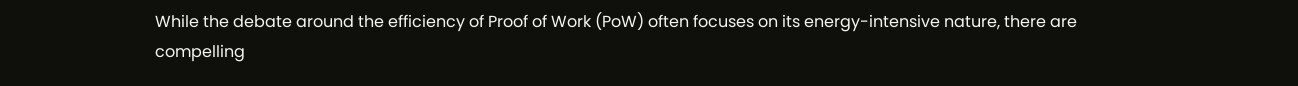While the debate around the efficiency of Proof of Work (PoW) often focuses on its energy-intensive nature, there are compelling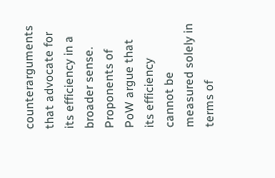counterarguments that advocate for its efficiency in a broader sense. Proponents of PoW argue that its efficiency cannot be measured solely in terms of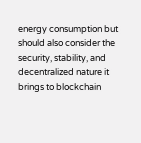energy consumption but should also consider the security, stability, and decentralized nature it brings to blockchain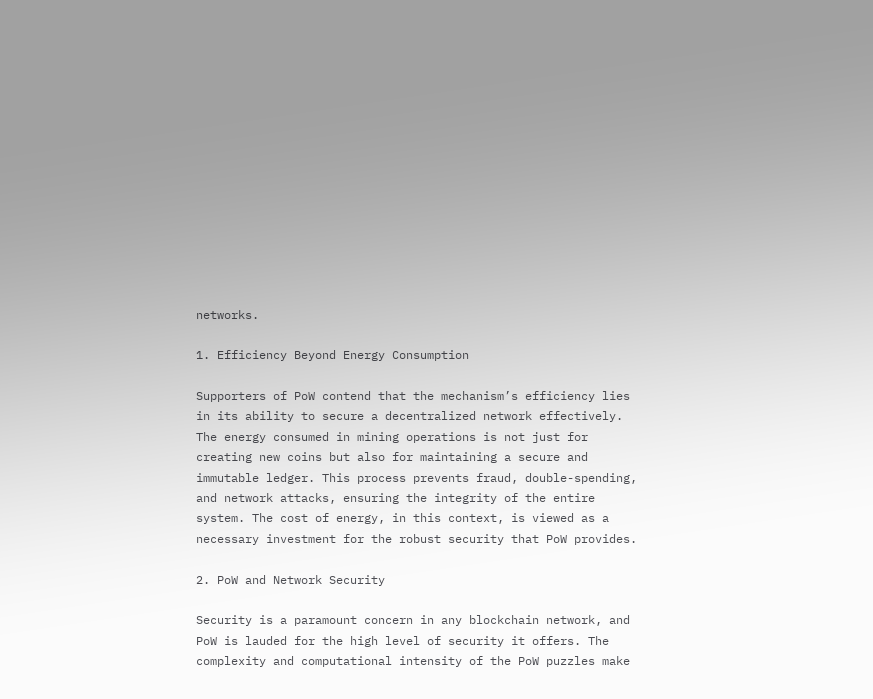networks.

1. Efficiency Beyond Energy Consumption

Supporters of PoW contend that the mechanism’s efficiency lies in its ability to secure a decentralized network effectively. The energy consumed in mining operations is not just for creating new coins but also for maintaining a secure and immutable ledger. This process prevents fraud, double-spending, and network attacks, ensuring the integrity of the entire system. The cost of energy, in this context, is viewed as a necessary investment for the robust security that PoW provides.

2. PoW and Network Security

Security is a paramount concern in any blockchain network, and PoW is lauded for the high level of security it offers. The complexity and computational intensity of the PoW puzzles make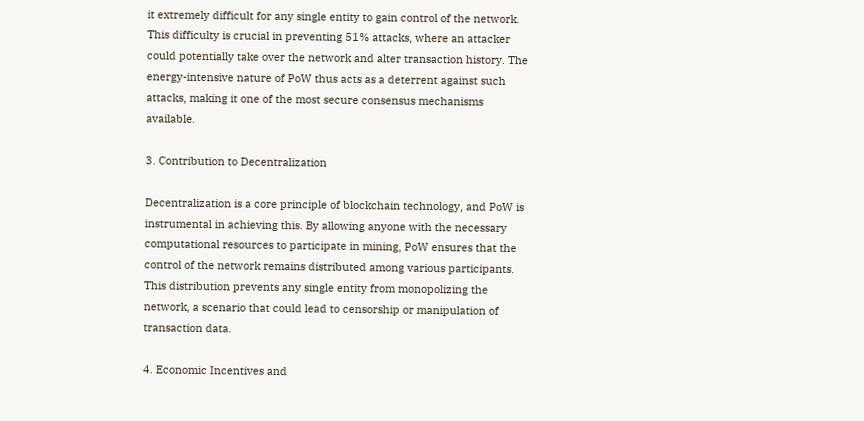it extremely difficult for any single entity to gain control of the network. This difficulty is crucial in preventing 51% attacks, where an attacker could potentially take over the network and alter transaction history. The energy-intensive nature of PoW thus acts as a deterrent against such attacks, making it one of the most secure consensus mechanisms available.

3. Contribution to Decentralization

Decentralization is a core principle of blockchain technology, and PoW is instrumental in achieving this. By allowing anyone with the necessary computational resources to participate in mining, PoW ensures that the control of the network remains distributed among various participants. This distribution prevents any single entity from monopolizing the network, a scenario that could lead to censorship or manipulation of transaction data.

4. Economic Incentives and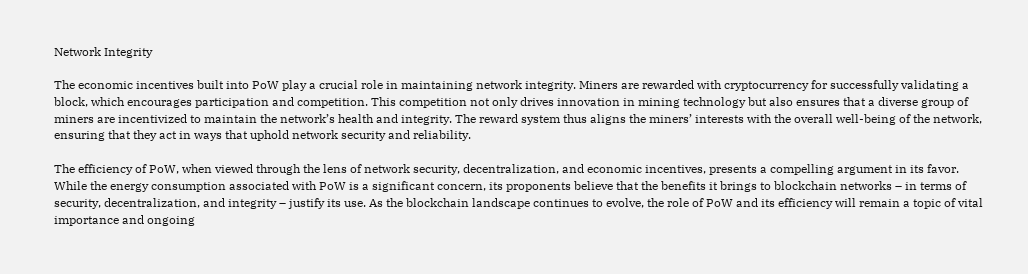Network Integrity

The economic incentives built into PoW play a crucial role in maintaining network integrity. Miners are rewarded with cryptocurrency for successfully validating a block, which encourages participation and competition. This competition not only drives innovation in mining technology but also ensures that a diverse group of miners are incentivized to maintain the network’s health and integrity. The reward system thus aligns the miners’ interests with the overall well-being of the network, ensuring that they act in ways that uphold network security and reliability.

The efficiency of PoW, when viewed through the lens of network security, decentralization, and economic incentives, presents a compelling argument in its favor. While the energy consumption associated with PoW is a significant concern, its proponents believe that the benefits it brings to blockchain networks – in terms of security, decentralization, and integrity – justify its use. As the blockchain landscape continues to evolve, the role of PoW and its efficiency will remain a topic of vital importance and ongoing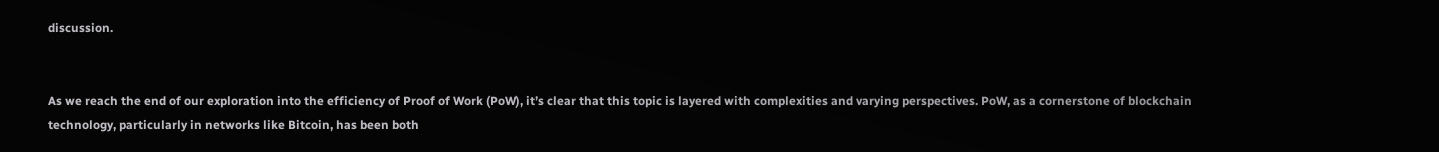discussion.


As we reach the end of our exploration into the efficiency of Proof of Work (PoW), it’s clear that this topic is layered with complexities and varying perspectives. PoW, as a cornerstone of blockchain technology, particularly in networks like Bitcoin, has been both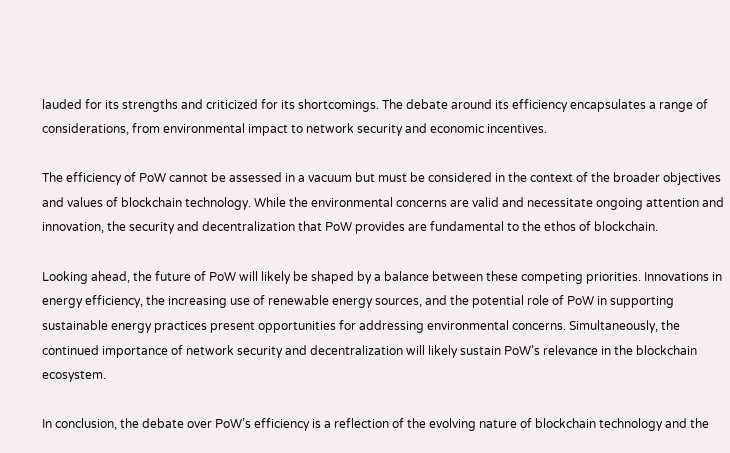lauded for its strengths and criticized for its shortcomings. The debate around its efficiency encapsulates a range of considerations, from environmental impact to network security and economic incentives.

The efficiency of PoW cannot be assessed in a vacuum but must be considered in the context of the broader objectives and values of blockchain technology. While the environmental concerns are valid and necessitate ongoing attention and innovation, the security and decentralization that PoW provides are fundamental to the ethos of blockchain.

Looking ahead, the future of PoW will likely be shaped by a balance between these competing priorities. Innovations in energy efficiency, the increasing use of renewable energy sources, and the potential role of PoW in supporting sustainable energy practices present opportunities for addressing environmental concerns. Simultaneously, the continued importance of network security and decentralization will likely sustain PoW’s relevance in the blockchain ecosystem.

In conclusion, the debate over PoW’s efficiency is a reflection of the evolving nature of blockchain technology and the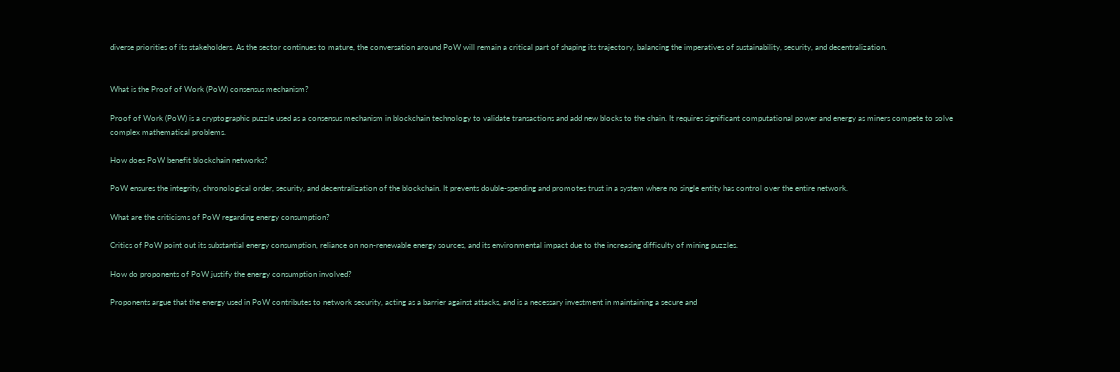diverse priorities of its stakeholders. As the sector continues to mature, the conversation around PoW will remain a critical part of shaping its trajectory, balancing the imperatives of sustainability, security, and decentralization.


What is the Proof of Work (PoW) consensus mechanism?

Proof of Work (PoW) is a cryptographic puzzle used as a consensus mechanism in blockchain technology to validate transactions and add new blocks to the chain. It requires significant computational power and energy as miners compete to solve complex mathematical problems.

How does PoW benefit blockchain networks?

PoW ensures the integrity, chronological order, security, and decentralization of the blockchain. It prevents double-spending and promotes trust in a system where no single entity has control over the entire network.

What are the criticisms of PoW regarding energy consumption?

Critics of PoW point out its substantial energy consumption, reliance on non-renewable energy sources, and its environmental impact due to the increasing difficulty of mining puzzles.

How do proponents of PoW justify the energy consumption involved?

Proponents argue that the energy used in PoW contributes to network security, acting as a barrier against attacks, and is a necessary investment in maintaining a secure and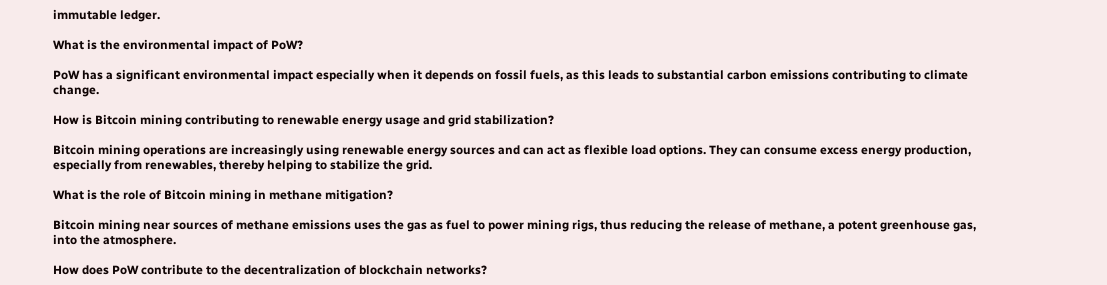immutable ledger.

What is the environmental impact of PoW?

PoW has a significant environmental impact especially when it depends on fossil fuels, as this leads to substantial carbon emissions contributing to climate change.

How is Bitcoin mining contributing to renewable energy usage and grid stabilization?

Bitcoin mining operations are increasingly using renewable energy sources and can act as flexible load options. They can consume excess energy production, especially from renewables, thereby helping to stabilize the grid.

What is the role of Bitcoin mining in methane mitigation?

Bitcoin mining near sources of methane emissions uses the gas as fuel to power mining rigs, thus reducing the release of methane, a potent greenhouse gas, into the atmosphere.

How does PoW contribute to the decentralization of blockchain networks?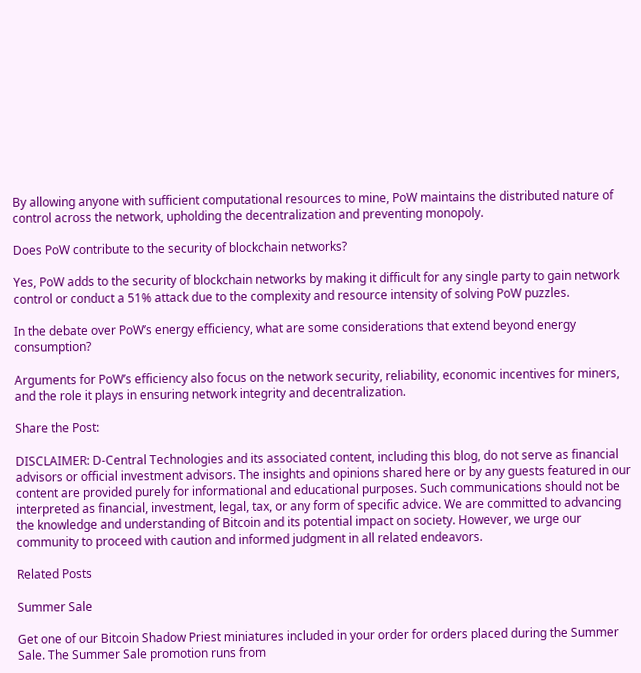By allowing anyone with sufficient computational resources to mine, PoW maintains the distributed nature of control across the network, upholding the decentralization and preventing monopoly.

Does PoW contribute to the security of blockchain networks?

Yes, PoW adds to the security of blockchain networks by making it difficult for any single party to gain network control or conduct a 51% attack due to the complexity and resource intensity of solving PoW puzzles.

In the debate over PoW’s energy efficiency, what are some considerations that extend beyond energy consumption?

Arguments for PoW’s efficiency also focus on the network security, reliability, economic incentives for miners, and the role it plays in ensuring network integrity and decentralization.

Share the Post:

DISCLAIMER: D-Central Technologies and its associated content, including this blog, do not serve as financial advisors or official investment advisors. The insights and opinions shared here or by any guests featured in our content are provided purely for informational and educational purposes. Such communications should not be interpreted as financial, investment, legal, tax, or any form of specific advice. We are committed to advancing the knowledge and understanding of Bitcoin and its potential impact on society. However, we urge our community to proceed with caution and informed judgment in all related endeavors.

Related Posts

Summer Sale

Get one of our Bitcoin Shadow Priest miniatures included in your order for orders placed during the Summer Sale. The Summer Sale promotion runs from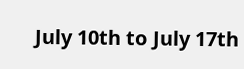July 10th to July 17th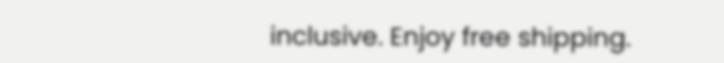inclusive. Enjoy free shipping.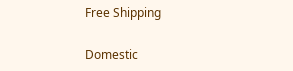Free Shipping

Domestic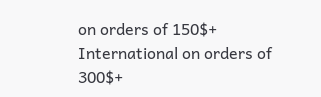on orders of 150$+
International on orders of 300$+